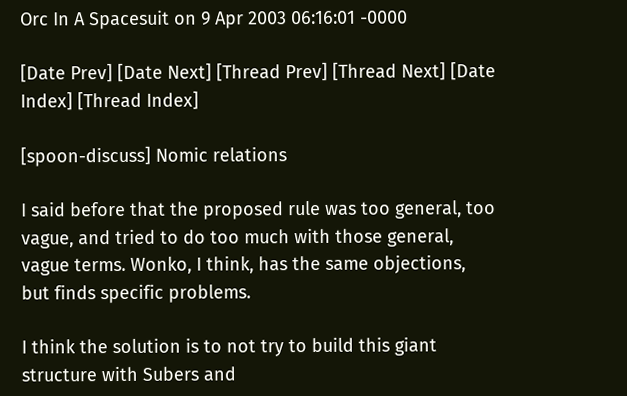Orc In A Spacesuit on 9 Apr 2003 06:16:01 -0000

[Date Prev] [Date Next] [Thread Prev] [Thread Next] [Date Index] [Thread Index]

[spoon-discuss] Nomic relations

I said before that the proposed rule was too general, too vague, and tried to do too much with those general, vague terms. Wonko, I think, has the same objections, but finds specific problems.

I think the solution is to not try to build this giant structure with Subers and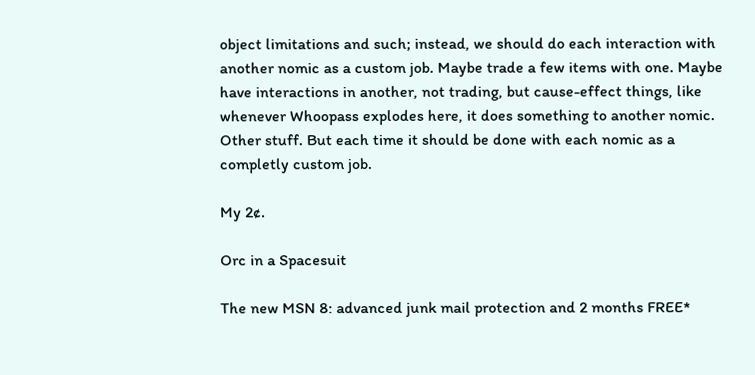object limitations and such; instead, we should do each interaction with another nomic as a custom job. Maybe trade a few items with one. Maybe have interactions in another, not trading, but cause-effect things, like whenever Whoopass explodes here, it does something to another nomic. Other stuff. But each time it should be done with each nomic as a completly custom job.

My 2¢.

Orc in a Spacesuit

The new MSN 8: advanced junk mail protection and 2 months FREE*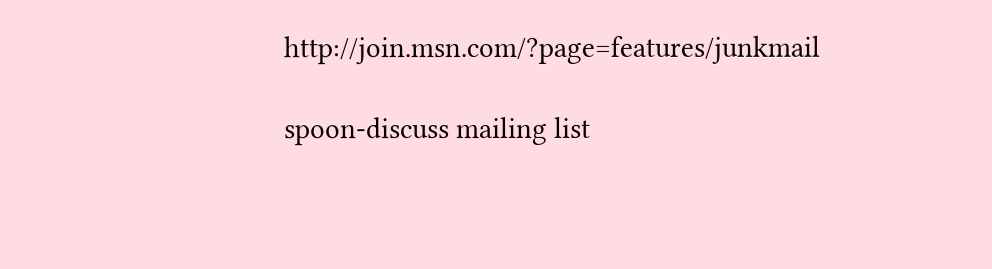http://join.msn.com/?page=features/junkmail

spoon-discuss mailing list